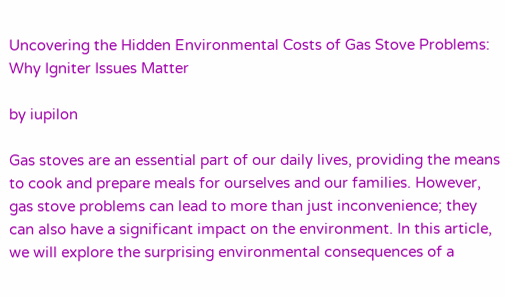Uncovering the Hidden Environmental Costs of Gas Stove Problems: Why Igniter Issues Matter

by iupilon

Gas stoves are an essential part of our daily lives, providing the means to cook and prepare meals for ourselves and our families. However, gas stove problems can lead to more than just inconvenience; they can also have a significant impact on the environment. In this article, we will explore the surprising environmental consequences of a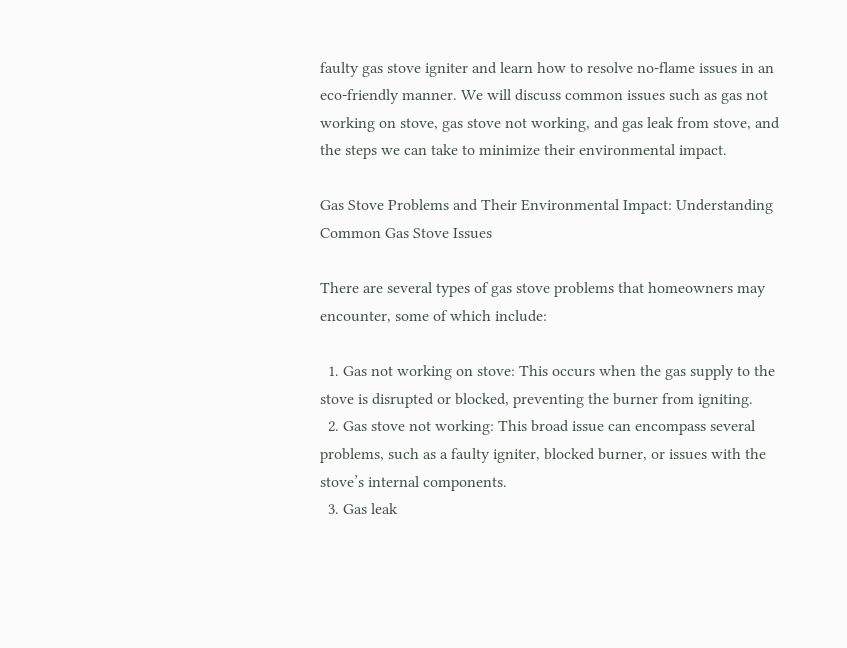faulty gas stove igniter and learn how to resolve no-flame issues in an eco-friendly manner. We will discuss common issues such as gas not working on stove, gas stove not working, and gas leak from stove, and the steps we can take to minimize their environmental impact.

Gas Stove Problems and Their Environmental Impact: Understanding Common Gas Stove Issues

There are several types of gas stove problems that homeowners may encounter, some of which include:

  1. Gas not working on stove: This occurs when the gas supply to the stove is disrupted or blocked, preventing the burner from igniting.
  2. Gas stove not working: This broad issue can encompass several problems, such as a faulty igniter, blocked burner, or issues with the stove’s internal components.
  3. Gas leak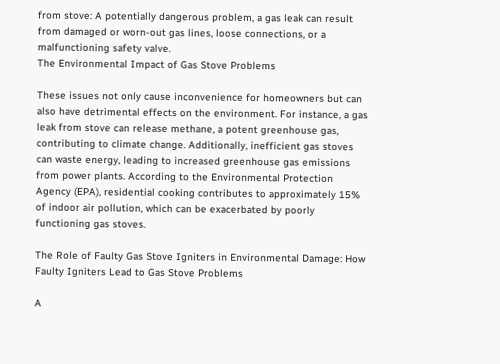from stove: A potentially dangerous problem, a gas leak can result from damaged or worn-out gas lines, loose connections, or a malfunctioning safety valve.
The Environmental Impact of Gas Stove Problems

These issues not only cause inconvenience for homeowners but can also have detrimental effects on the environment. For instance, a gas leak from stove can release methane, a potent greenhouse gas, contributing to climate change. Additionally, inefficient gas stoves can waste energy, leading to increased greenhouse gas emissions from power plants. According to the Environmental Protection Agency (EPA), residential cooking contributes to approximately 15% of indoor air pollution, which can be exacerbated by poorly functioning gas stoves.

The Role of Faulty Gas Stove Igniters in Environmental Damage: How Faulty Igniters Lead to Gas Stove Problems

A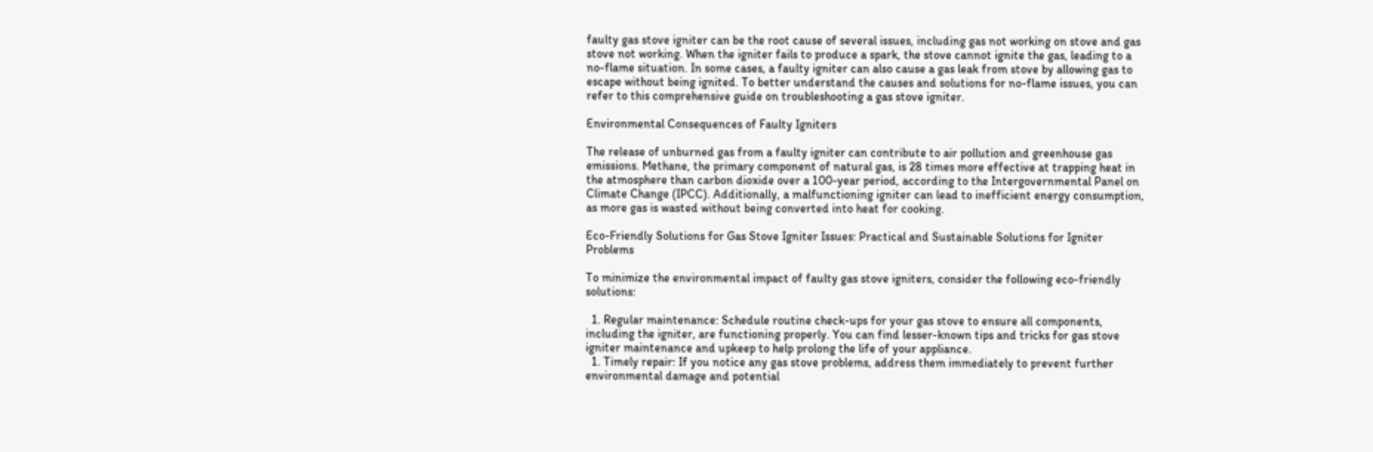faulty gas stove igniter can be the root cause of several issues, including gas not working on stove and gas stove not working. When the igniter fails to produce a spark, the stove cannot ignite the gas, leading to a no-flame situation. In some cases, a faulty igniter can also cause a gas leak from stove by allowing gas to escape without being ignited. To better understand the causes and solutions for no-flame issues, you can refer to this comprehensive guide on troubleshooting a gas stove igniter.

Environmental Consequences of Faulty Igniters

The release of unburned gas from a faulty igniter can contribute to air pollution and greenhouse gas emissions. Methane, the primary component of natural gas, is 28 times more effective at trapping heat in the atmosphere than carbon dioxide over a 100-year period, according to the Intergovernmental Panel on Climate Change (IPCC). Additionally, a malfunctioning igniter can lead to inefficient energy consumption, as more gas is wasted without being converted into heat for cooking.

Eco-Friendly Solutions for Gas Stove Igniter Issues: Practical and Sustainable Solutions for Igniter Problems

To minimize the environmental impact of faulty gas stove igniters, consider the following eco-friendly solutions:

  1. Regular maintenance: Schedule routine check-ups for your gas stove to ensure all components, including the igniter, are functioning properly. You can find lesser-known tips and tricks for gas stove igniter maintenance and upkeep to help prolong the life of your appliance.
  1. Timely repair: If you notice any gas stove problems, address them immediately to prevent further environmental damage and potential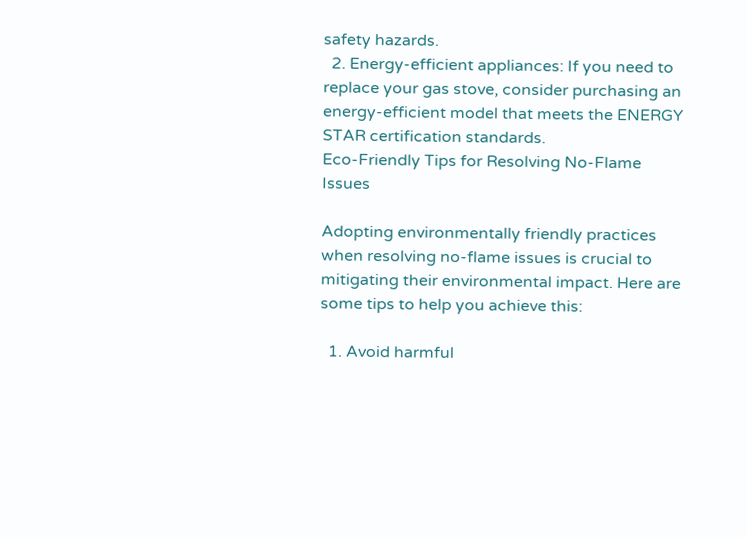safety hazards.
  2. Energy-efficient appliances: If you need to replace your gas stove, consider purchasing an energy-efficient model that meets the ENERGY STAR certification standards.
Eco-Friendly Tips for Resolving No-Flame Issues

Adopting environmentally friendly practices when resolving no-flame issues is crucial to mitigating their environmental impact. Here are some tips to help you achieve this:

  1. Avoid harmful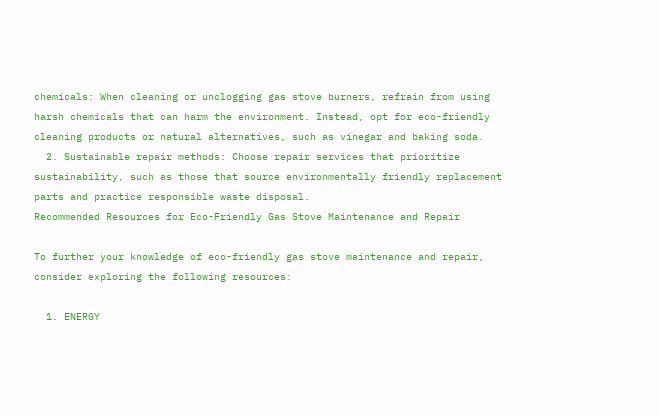chemicals: When cleaning or unclogging gas stove burners, refrain from using harsh chemicals that can harm the environment. Instead, opt for eco-friendly cleaning products or natural alternatives, such as vinegar and baking soda.
  2. Sustainable repair methods: Choose repair services that prioritize sustainability, such as those that source environmentally friendly replacement parts and practice responsible waste disposal.
Recommended Resources for Eco-Friendly Gas Stove Maintenance and Repair

To further your knowledge of eco-friendly gas stove maintenance and repair, consider exploring the following resources:

  1. ENERGY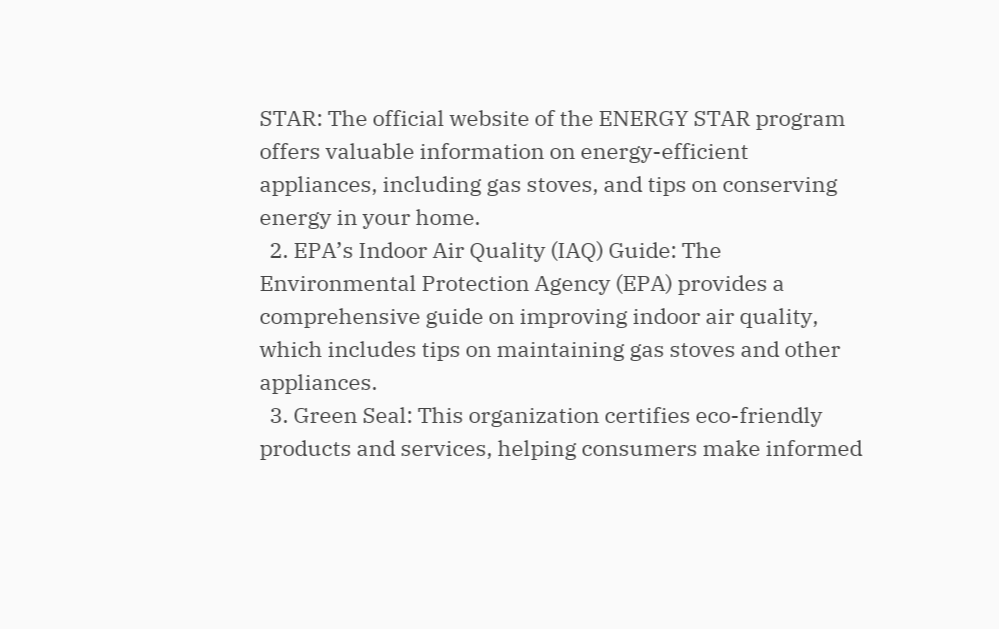STAR: The official website of the ENERGY STAR program offers valuable information on energy-efficient appliances, including gas stoves, and tips on conserving energy in your home.
  2. EPA’s Indoor Air Quality (IAQ) Guide: The Environmental Protection Agency (EPA) provides a comprehensive guide on improving indoor air quality, which includes tips on maintaining gas stoves and other appliances.
  3. Green Seal: This organization certifies eco-friendly products and services, helping consumers make informed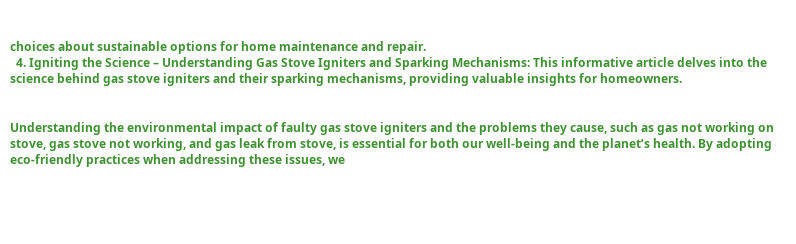choices about sustainable options for home maintenance and repair.
  4. Igniting the Science – Understanding Gas Stove Igniters and Sparking Mechanisms: This informative article delves into the science behind gas stove igniters and their sparking mechanisms, providing valuable insights for homeowners.


Understanding the environmental impact of faulty gas stove igniters and the problems they cause, such as gas not working on stove, gas stove not working, and gas leak from stove, is essential for both our well-being and the planet’s health. By adopting eco-friendly practices when addressing these issues, we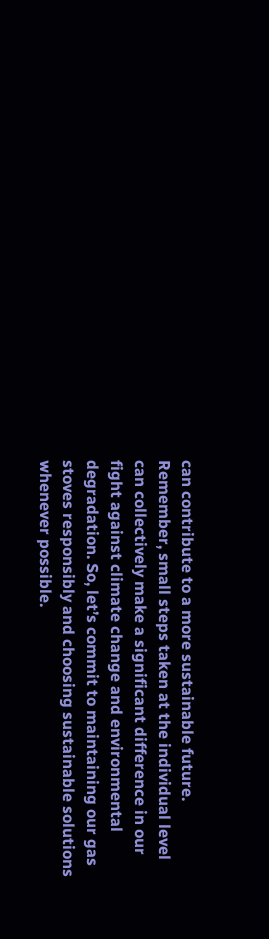can contribute to a more sustainable future. Remember, small steps taken at the individual level can collectively make a significant difference in our fight against climate change and environmental degradation. So, let’s commit to maintaining our gas stoves responsibly and choosing sustainable solutions whenever possible.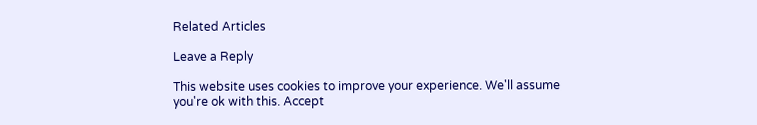Related Articles

Leave a Reply

This website uses cookies to improve your experience. We'll assume you're ok with this. Accept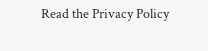Read the Privacy Policy